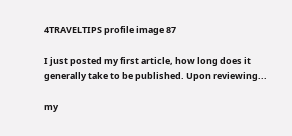4TRAVELTIPS profile image 87

I just posted my first article, how long does it generally take to be published. Upon reviewing...

my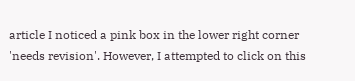article I noticed a pink box in the lower right corner 'needs revision'. However, I attempted to click on this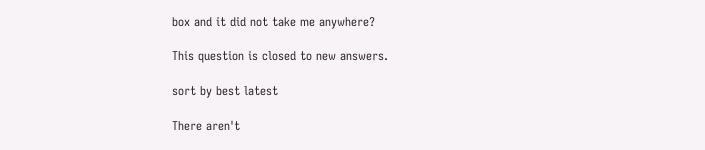box and it did not take me anywhere?

This question is closed to new answers.

sort by best latest

There aren't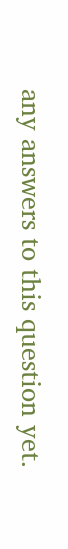any answers to this question yet.